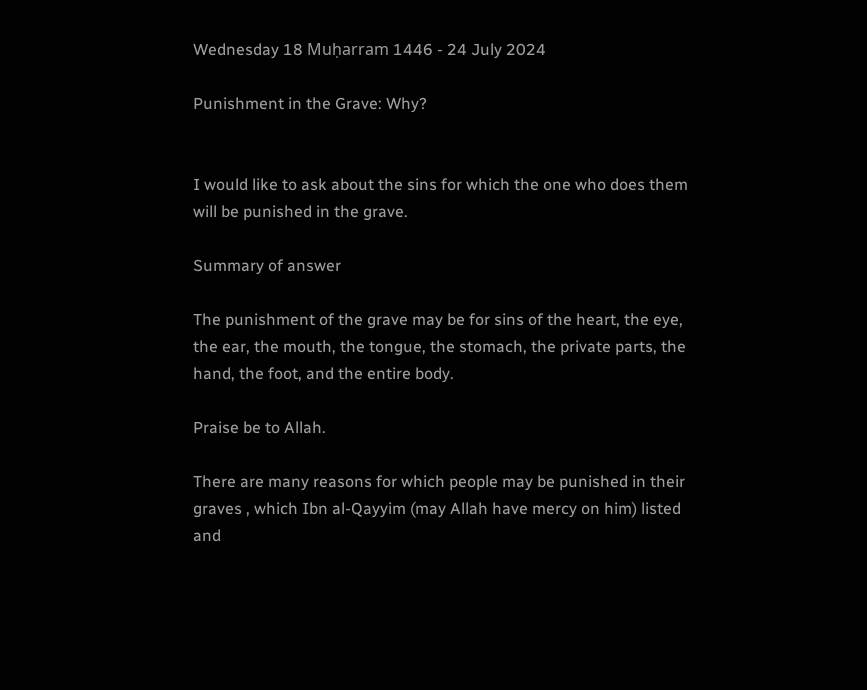Wednesday 18 Muḥarram 1446 - 24 July 2024

Punishment in the Grave: Why?


I would like to ask about the sins for which the one who does them will be punished in the grave.

Summary of answer

The punishment of the grave may be for sins of the heart, the eye, the ear, the mouth, the tongue, the stomach, the private parts, the hand, the foot, and the entire body.

Praise be to Allah.

There are many reasons for which people may be punished in their graves , which Ibn al-Qayyim (may Allah have mercy on him) listed and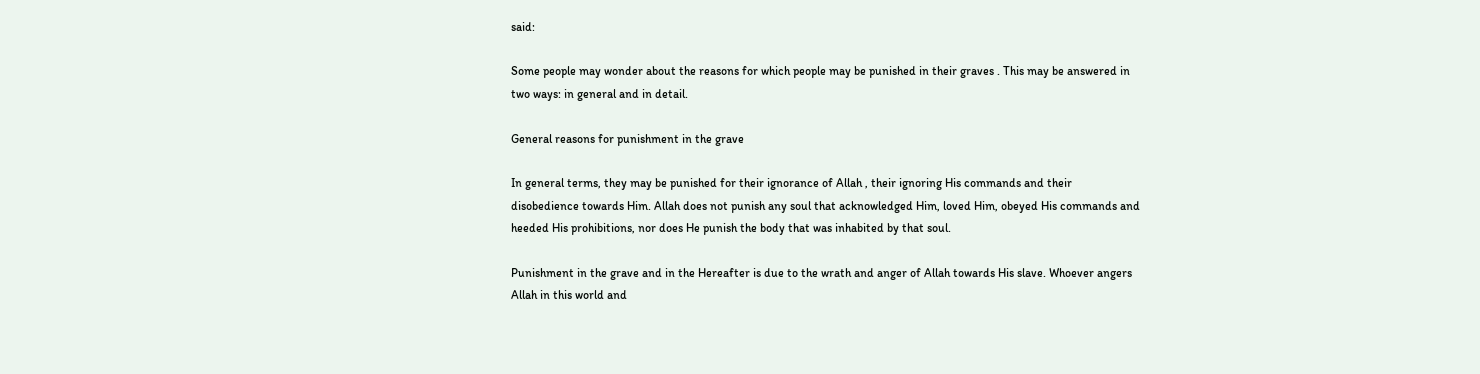said:

Some people may wonder about the reasons for which people may be punished in their graves . This may be answered in two ways: in general and in detail.

General reasons for punishment in the grave

In general terms, they may be punished for their ignorance of Allah , their ignoring His commands and their disobedience towards Him. Allah does not punish any soul that acknowledged Him, loved Him, obeyed His commands and heeded His prohibitions, nor does He punish the body that was inhabited by that soul.

Punishment in the grave and in the Hereafter is due to the wrath and anger of Allah towards His slave. Whoever angers Allah in this world and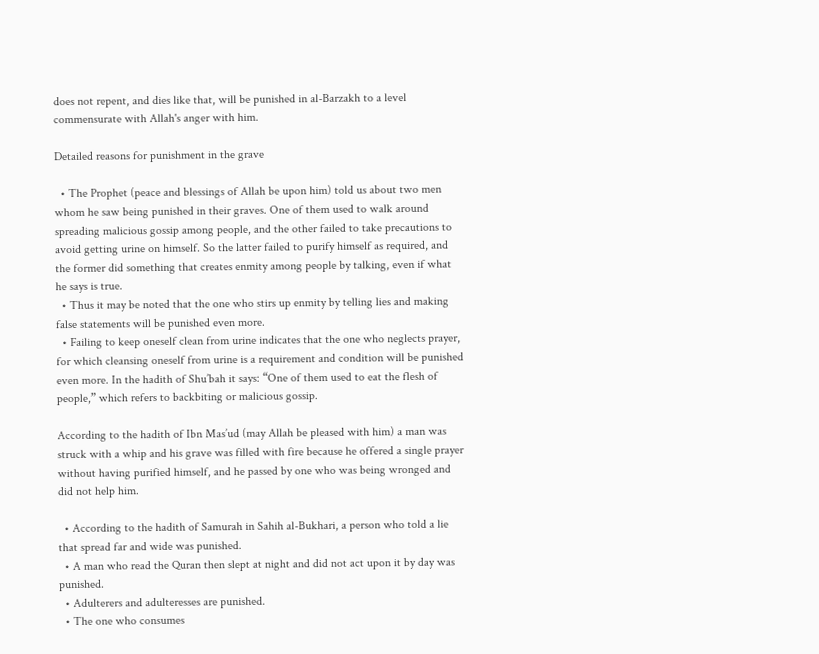does not repent, and dies like that, will be punished in al-Barzakh to a level commensurate with Allah's anger with him.

Detailed reasons for punishment in the grave

  • The Prophet (peace and blessings of Allah be upon him) told us about two men whom he saw being punished in their graves. One of them used to walk around spreading malicious gossip among people, and the other failed to take precautions to avoid getting urine on himself. So the latter failed to purify himself as required, and the former did something that creates enmity among people by talking, even if what he says is true.
  • Thus it may be noted that the one who stirs up enmity by telling lies and making false statements will be punished even more.
  • Failing to keep oneself clean from urine indicates that the one who neglects prayer, for which cleansing oneself from urine is a requirement and condition will be punished even more. In the hadith of Shu’bah it says: “One of them used to eat the flesh of people,” which refers to backbiting or malicious gossip.

According to the hadith of Ibn Mas’ud (may Allah be pleased with him) a man was struck with a whip and his grave was filled with fire because he offered a single prayer without having purified himself, and he passed by one who was being wronged and did not help him.

  • According to the hadith of Samurah in Sahih al-Bukhari, a person who told a lie that spread far and wide was punished.
  • A man who read the Quran then slept at night and did not act upon it by day was punished.
  • Adulterers and adulteresses are punished.
  • The one who consumes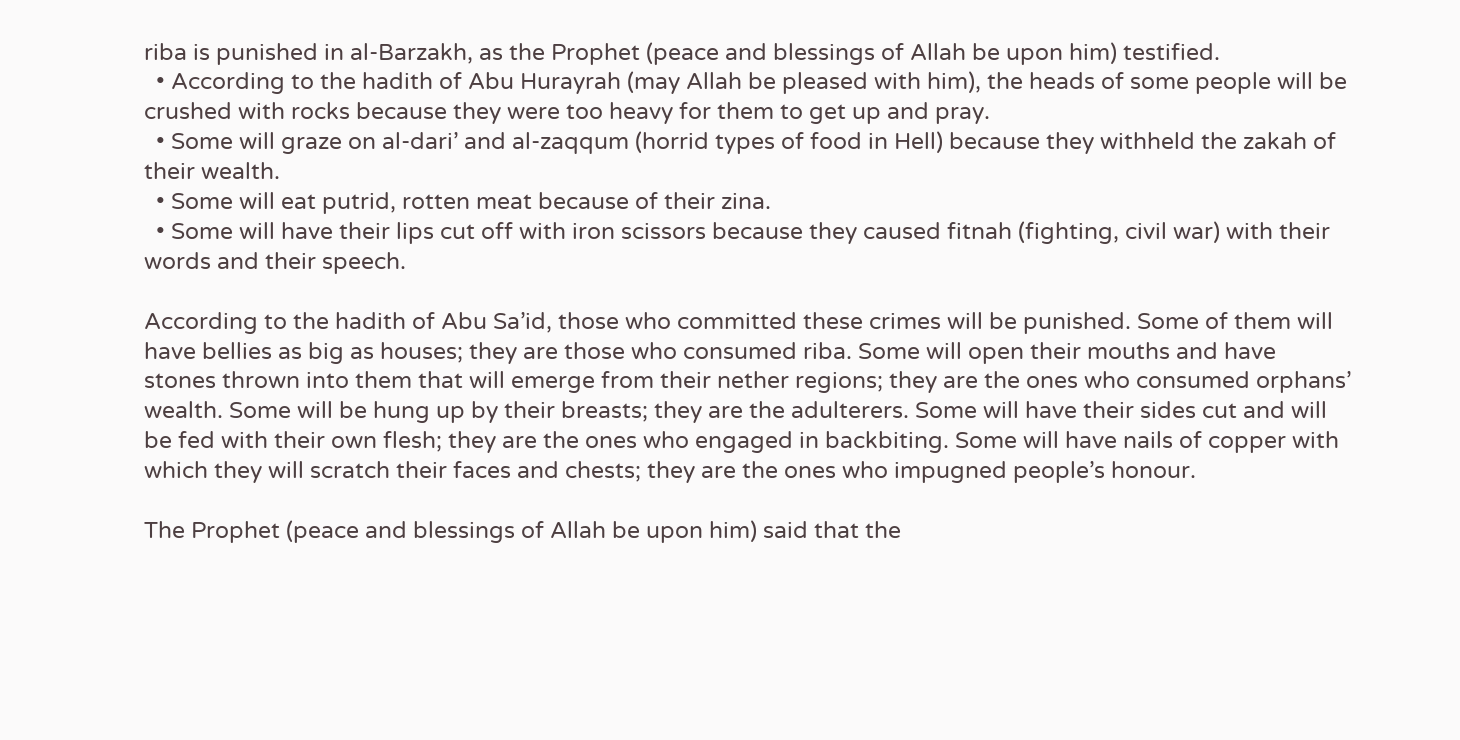riba is punished in al-Barzakh, as the Prophet (peace and blessings of Allah be upon him) testified.
  • According to the hadith of Abu Hurayrah (may Allah be pleased with him), the heads of some people will be crushed with rocks because they were too heavy for them to get up and pray.
  • Some will graze on al-dari’ and al-zaqqum (horrid types of food in Hell) because they withheld the zakah of their wealth.
  • Some will eat putrid, rotten meat because of their zina.
  • Some will have their lips cut off with iron scissors because they caused fitnah (fighting, civil war) with their words and their speech.

According to the hadith of Abu Sa’id, those who committed these crimes will be punished. Some of them will have bellies as big as houses; they are those who consumed riba. Some will open their mouths and have stones thrown into them that will emerge from their nether regions; they are the ones who consumed orphans’ wealth. Some will be hung up by their breasts; they are the adulterers. Some will have their sides cut and will be fed with their own flesh; they are the ones who engaged in backbiting. Some will have nails of copper with which they will scratch their faces and chests; they are the ones who impugned people’s honour.

The Prophet (peace and blessings of Allah be upon him) said that the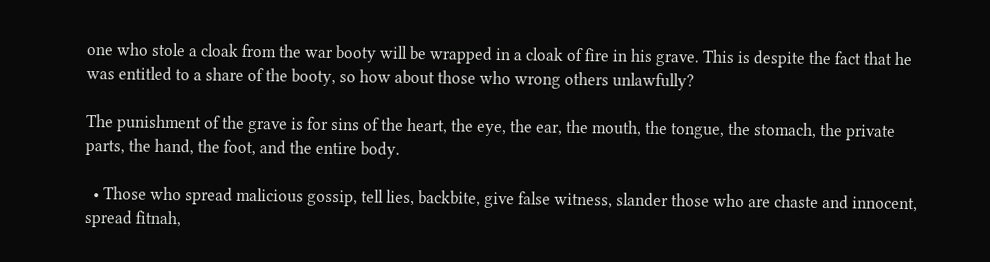one who stole a cloak from the war booty will be wrapped in a cloak of fire in his grave. This is despite the fact that he was entitled to a share of the booty, so how about those who wrong others unlawfully?

The punishment of the grave is for sins of the heart, the eye, the ear, the mouth, the tongue, the stomach, the private parts, the hand, the foot, and the entire body.

  • Those who spread malicious gossip, tell lies, backbite, give false witness, slander those who are chaste and innocent, spread fitnah,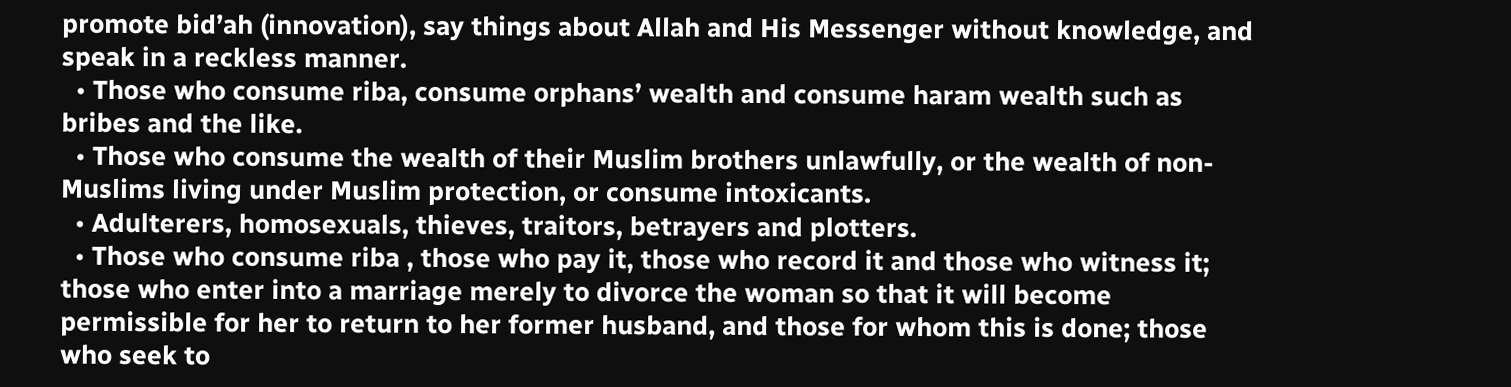promote bid’ah (innovation), say things about Allah and His Messenger without knowledge, and speak in a reckless manner.
  • Those who consume riba, consume orphans’ wealth and consume haram wealth such as bribes and the like.
  • Those who consume the wealth of their Muslim brothers unlawfully, or the wealth of non-Muslims living under Muslim protection, or consume intoxicants.
  • Adulterers, homosexuals, thieves, traitors, betrayers and plotters.
  • Those who consume riba , those who pay it, those who record it and those who witness it; those who enter into a marriage merely to divorce the woman so that it will become permissible for her to return to her former husband, and those for whom this is done; those who seek to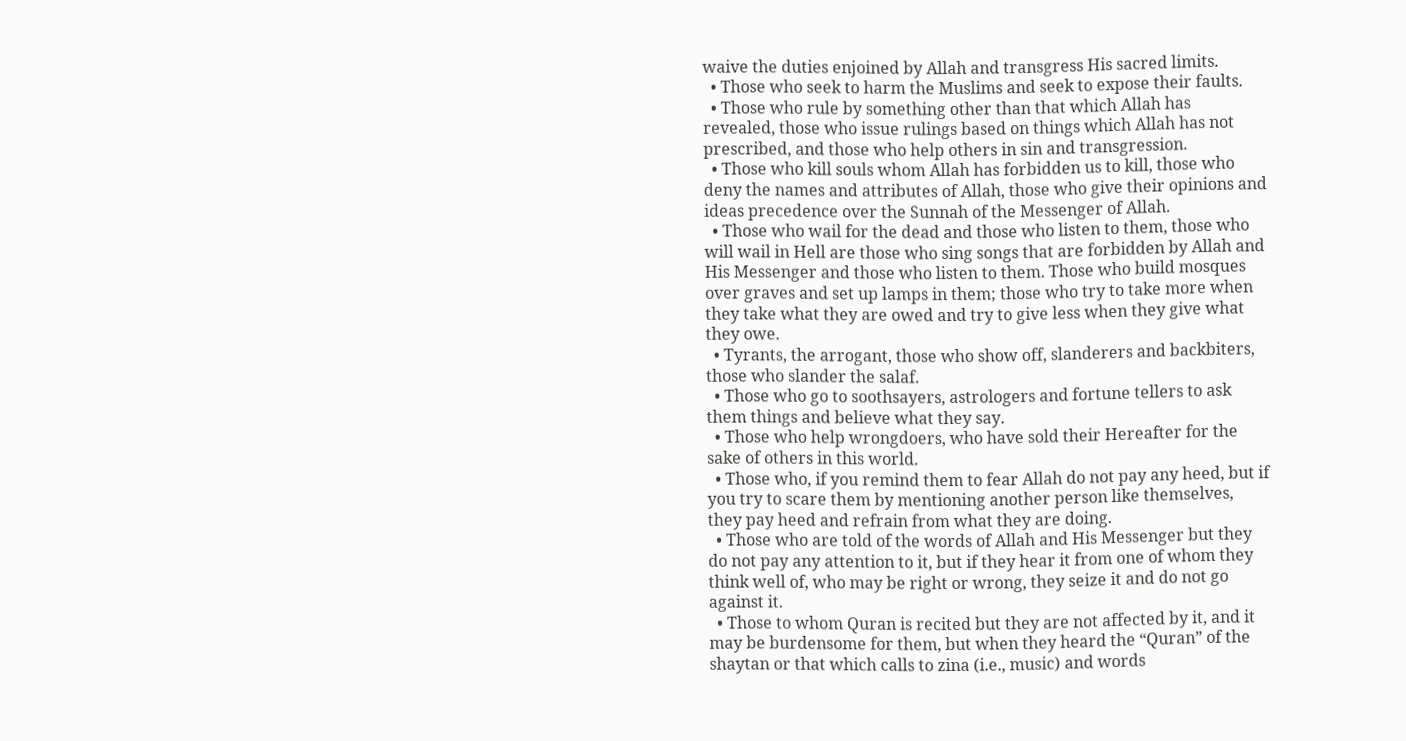waive the duties enjoined by Allah and transgress His sacred limits.
  • Those who seek to harm the Muslims and seek to expose their faults.
  • Those who rule by something other than that which Allah has revealed, those who issue rulings based on things which Allah has not prescribed, and those who help others in sin and transgression.
  • Those who kill souls whom Allah has forbidden us to kill, those who deny the names and attributes of Allah, those who give their opinions and ideas precedence over the Sunnah of the Messenger of Allah.
  • Those who wail for the dead and those who listen to them, those who will wail in Hell are those who sing songs that are forbidden by Allah and His Messenger and those who listen to them. Those who build mosques over graves and set up lamps in them; those who try to take more when they take what they are owed and try to give less when they give what they owe.
  • Tyrants, the arrogant, those who show off, slanderers and backbiters, those who slander the salaf.
  • Those who go to soothsayers, astrologers and fortune tellers to ask them things and believe what they say.
  • Those who help wrongdoers, who have sold their Hereafter for the sake of others in this world.
  • Those who, if you remind them to fear Allah do not pay any heed, but if you try to scare them by mentioning another person like themselves, they pay heed and refrain from what they are doing.
  • Those who are told of the words of Allah and His Messenger but they do not pay any attention to it, but if they hear it from one of whom they think well of, who may be right or wrong, they seize it and do not go against it.
  • Those to whom Quran is recited but they are not affected by it, and it may be burdensome for them, but when they heard the “Quran” of the shaytan or that which calls to zina (i.e., music) and words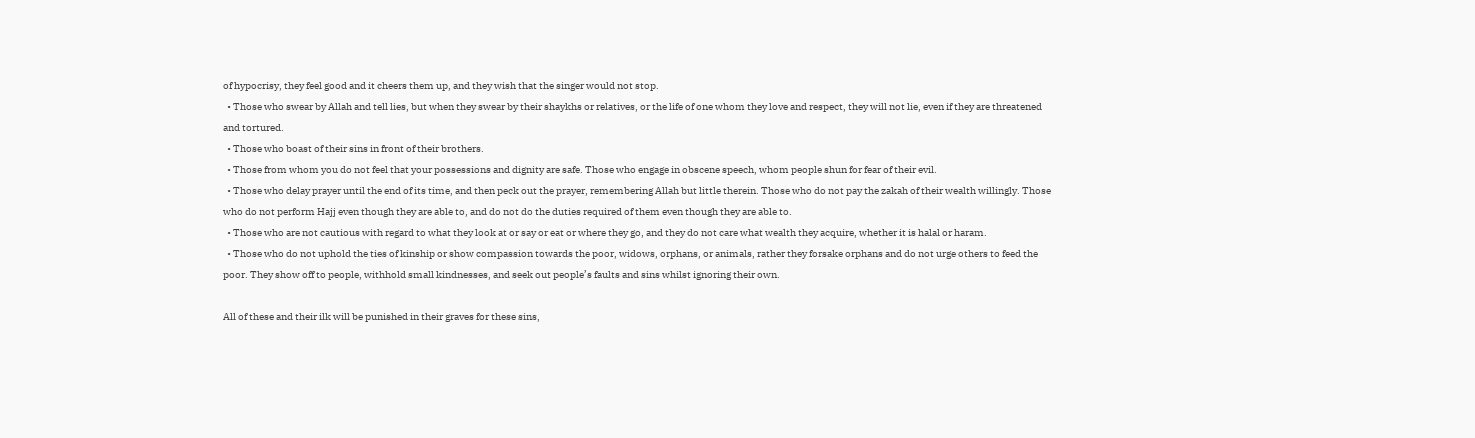of hypocrisy, they feel good and it cheers them up, and they wish that the singer would not stop.
  • Those who swear by Allah and tell lies, but when they swear by their shaykhs or relatives, or the life of one whom they love and respect, they will not lie, even if they are threatened and tortured.
  • Those who boast of their sins in front of their brothers.
  • Those from whom you do not feel that your possessions and dignity are safe. Those who engage in obscene speech, whom people shun for fear of their evil.
  • Those who delay prayer until the end of its time, and then peck out the prayer, remembering Allah but little therein. Those who do not pay the zakah of their wealth willingly. Those who do not perform Hajj even though they are able to, and do not do the duties required of them even though they are able to.
  • Those who are not cautious with regard to what they look at or say or eat or where they go, and they do not care what wealth they acquire, whether it is halal or haram.
  • Those who do not uphold the ties of kinship or show compassion towards the poor, widows, orphans, or animals, rather they forsake orphans and do not urge others to feed the poor. They show off to people, withhold small kindnesses, and seek out people’s faults and sins whilst ignoring their own.

All of these and their ilk will be punished in their graves for these sins,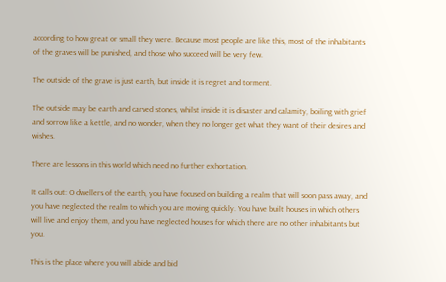according to how great or small they were. Because most people are like this, most of the inhabitants of the graves will be punished, and those who succeed will be very few.

The outside of the grave is just earth, but inside it is regret and torment.

The outside may be earth and carved stones, whilst inside it is disaster and calamity, boiling with grief and sorrow like a kettle, and no wonder, when they no longer get what they want of their desires and wishes.

There are lessons in this world which need no further exhortation.

It calls out: O dwellers of the earth, you have focused on building a realm that will soon pass away, and you have neglected the realm to which you are moving quickly. You have built houses in which others will live and enjoy them, and you have neglected houses for which there are no other inhabitants but you.

This is the place where you will abide and bid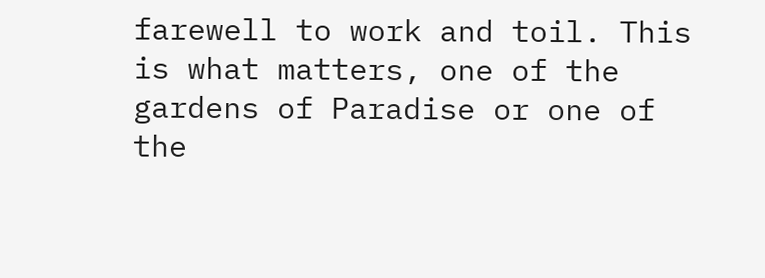farewell to work and toil. This is what matters, one of the gardens of Paradise or one of the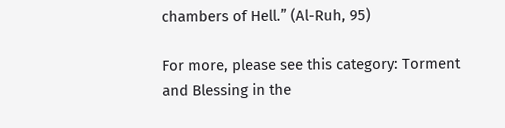chambers of Hell.” (Al-Ruh, 95)

For more, please see this category: Torment and Blessing in the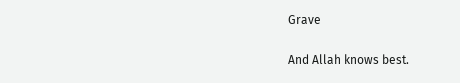Grave

And Allah knows best.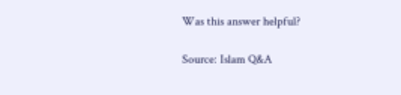Was this answer helpful?

Source: Islam Q&A